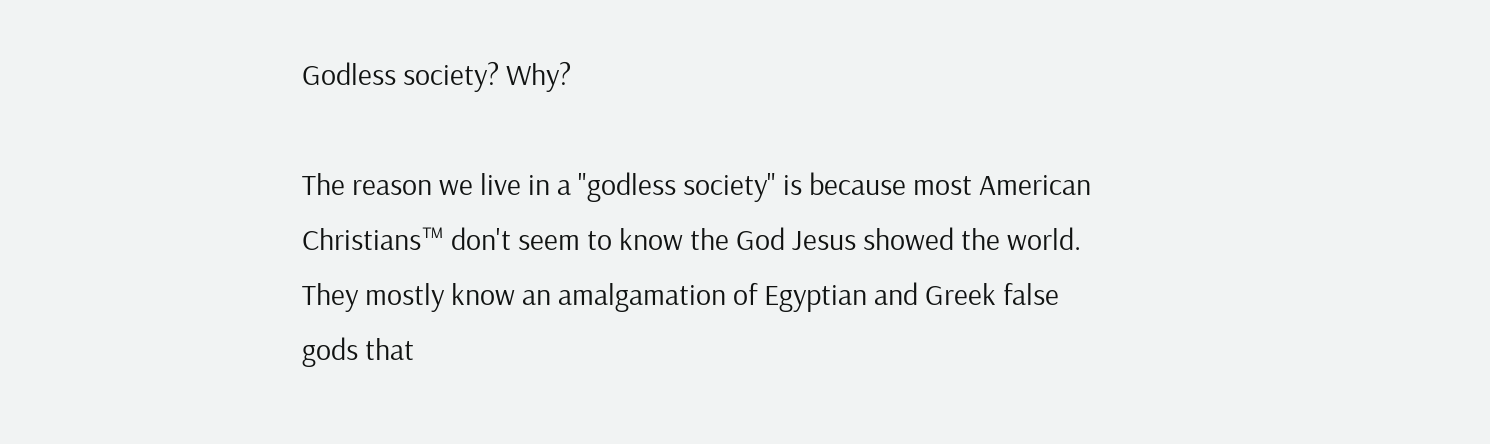Godless society? Why?

The reason we live in a "godless society" is because most American Christians™ don't seem to know the God Jesus showed the world.
They mostly know an amalgamation of Egyptian and Greek false gods that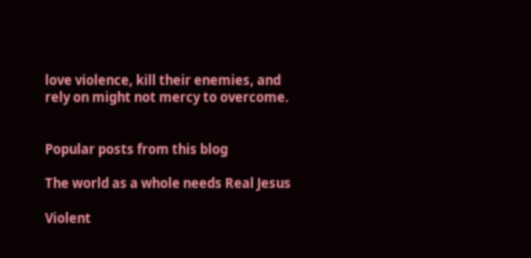love violence, kill their enemies, and rely on might not mercy to overcome.


Popular posts from this blog

The world as a whole needs Real Jesus

Violent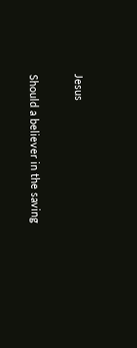Jesus

Should a believer in the saving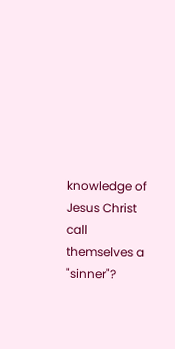knowledge of Jesus Christ call themselves a "sinner"?